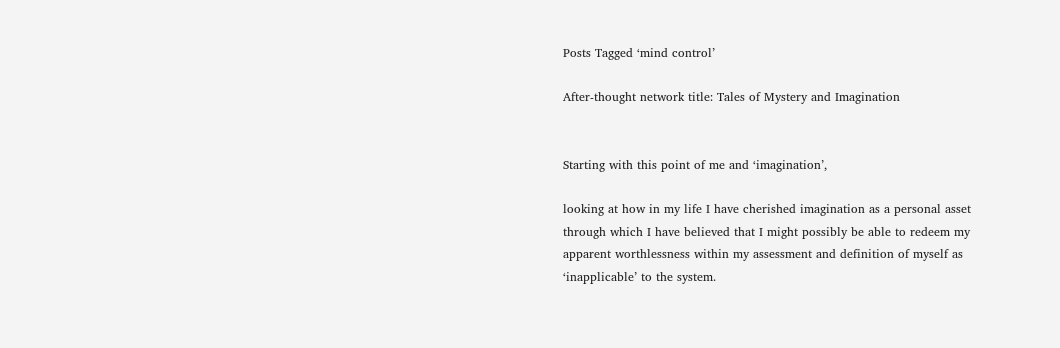Posts Tagged ‘mind control’

After-thought network title: Tales of Mystery and Imagination


Starting with this point of me and ‘imagination’,

looking at how in my life I have cherished imagination as a personal asset through which I have believed that I might possibly be able to redeem my apparent worthlessness within my assessment and definition of myself as ‘inapplicable’ to the system.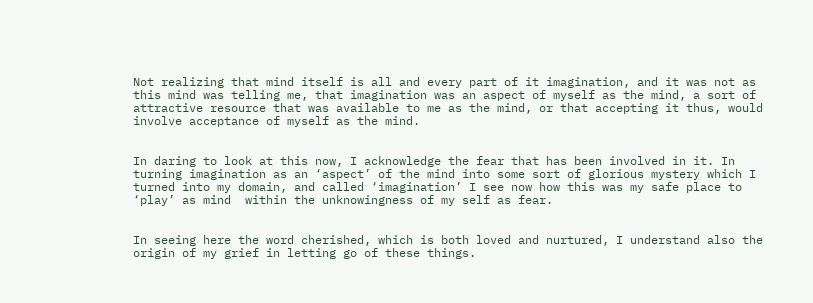Not realizing that mind itself is all and every part of it imagination, and it was not as this mind was telling me, that imagination was an aspect of myself as the mind, a sort of  attractive resource that was available to me as the mind, or that accepting it thus, would involve acceptance of myself as the mind.


In daring to look at this now, I acknowledge the fear that has been involved in it. In turning imagination as an ‘aspect’ of the mind into some sort of glorious mystery which I turned into my domain, and called ‘imagination’ I see now how this was my safe place to ‘play’ as mind  within the unknowingness of my self as fear.


In seeing here the word cherished, which is both loved and nurtured, I understand also the origin of my grief in letting go of these things.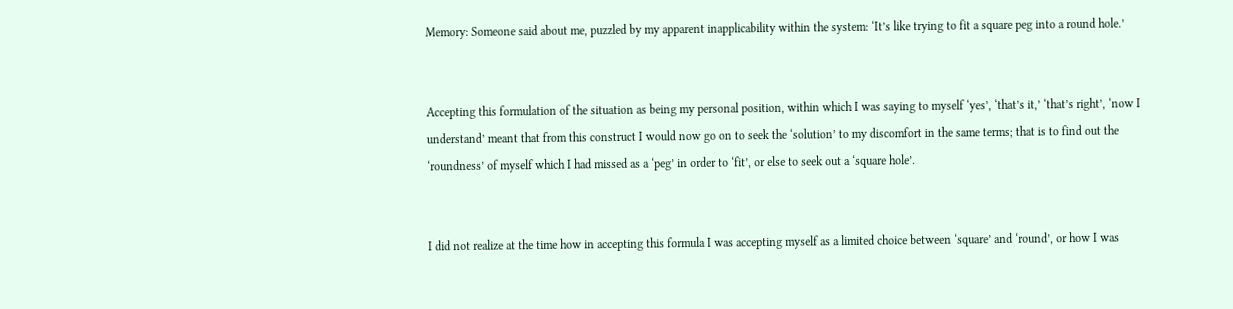Memory: Someone said about me, puzzled by my apparent inapplicability within the system: ‘It’s like trying to fit a square peg into a round hole.’


Accepting this formulation of the situation as being my personal position, within which I was saying to myself ‘yes’, ‘that’s it,’ ‘that’s right’, ‘now I understand’ meant that from this construct I would now go on to seek the ‘solution’ to my discomfort in the same terms; that is to find out the ‘roundness’ of myself which I had missed as a ‘peg’ in order to ‘fit’, or else to seek out a ‘square hole’.


I did not realize at the time how in accepting this formula I was accepting myself as a limited choice between ‘square’ and ‘round’, or how I was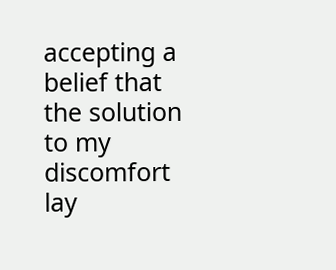accepting a belief that the solution to my discomfort lay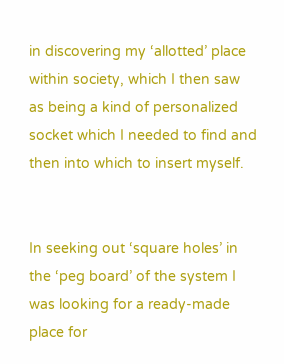in discovering my ‘allotted’ place within society, which I then saw as being a kind of personalized socket which I needed to find and then into which to insert myself.


In seeking out ‘square holes’ in the ‘peg board’ of the system I was looking for a ready-made place for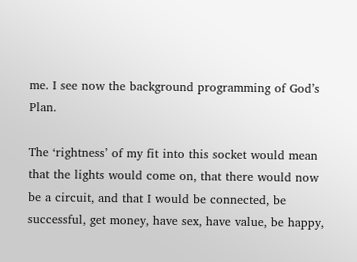me. I see now the background programming of God’s Plan.

The ‘rightness’ of my fit into this socket would mean that the lights would come on, that there would now be a circuit, and that I would be connected, be successful, get money, have sex, have value, be happy,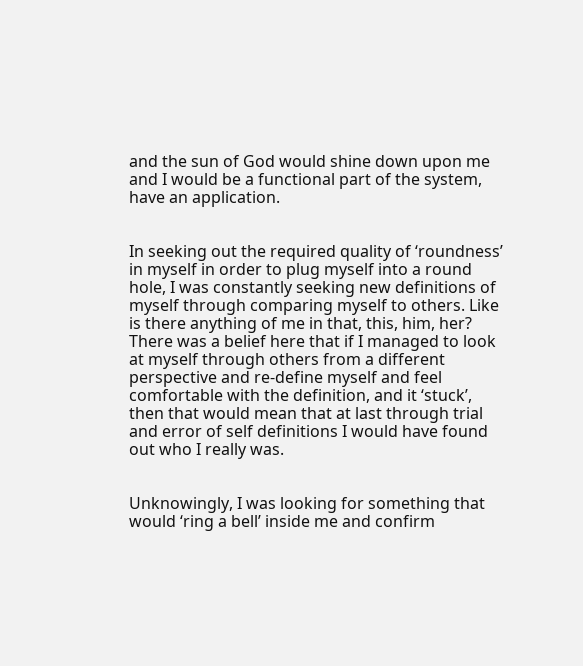and the sun of God would shine down upon me and I would be a functional part of the system, have an application.


In seeking out the required quality of ‘roundness’ in myself in order to plug myself into a round hole, I was constantly seeking new definitions of myself through comparing myself to others. Like is there anything of me in that, this, him, her? There was a belief here that if I managed to look at myself through others from a different perspective and re-define myself and feel comfortable with the definition, and it ‘stuck’, then that would mean that at last through trial and error of self definitions I would have found out who I really was.


Unknowingly, I was looking for something that would ‘ring a bell’ inside me and confirm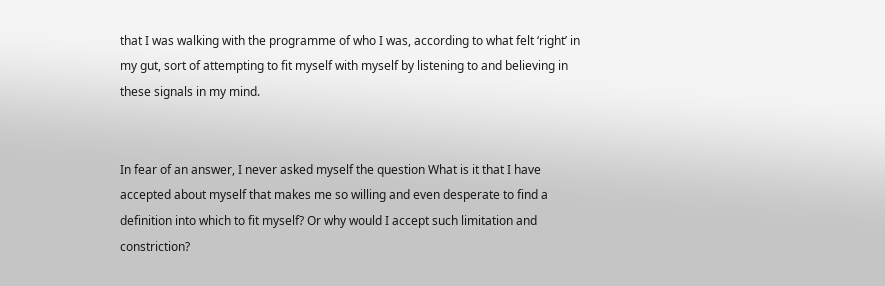that I was walking with the programme of who I was, according to what felt ‘right’ in my gut, sort of attempting to fit myself with myself by listening to and believing in these signals in my mind.


In fear of an answer, I never asked myself the question What is it that I have accepted about myself that makes me so willing and even desperate to find a definition into which to fit myself? Or why would I accept such limitation and constriction?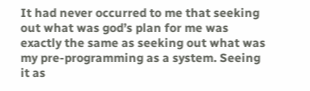It had never occurred to me that seeking out what was god’s plan for me was exactly the same as seeking out what was my pre-programming as a system. Seeing it as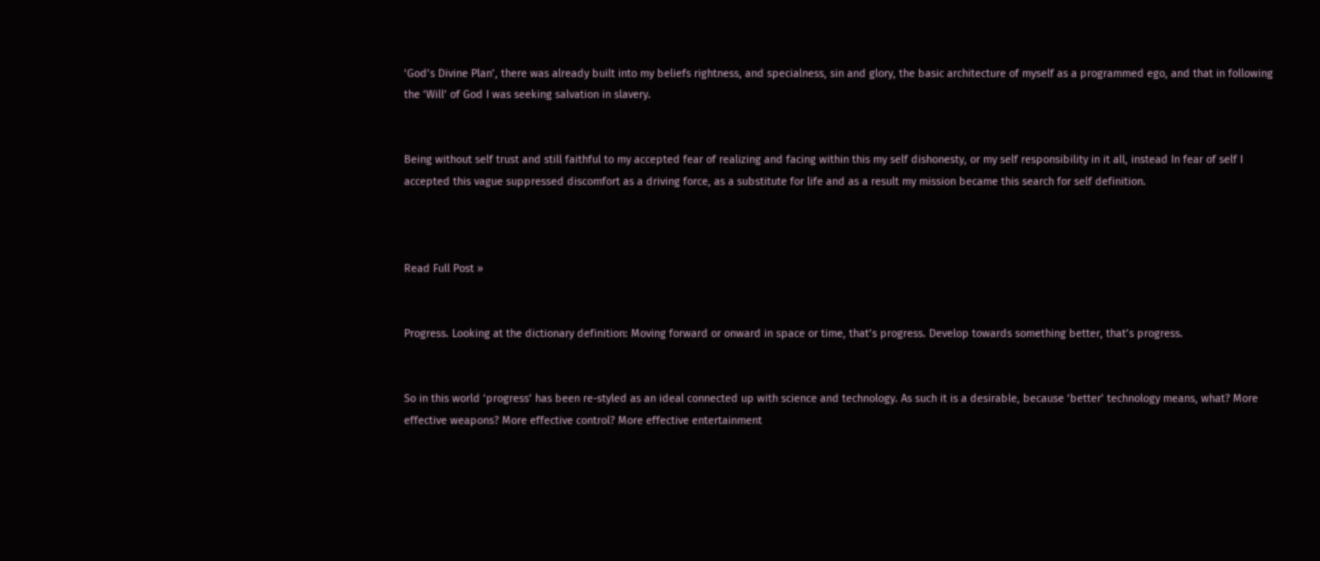‘God’s Divine Plan’, there was already built into my beliefs rightness, and specialness, sin and glory, the basic architecture of myself as a programmed ego, and that in following the ‘Will’ of God I was seeking salvation in slavery.


Being without self trust and still faithful to my accepted fear of realizing and facing within this my self dishonesty, or my self responsibility in it all, instead In fear of self I accepted this vague suppressed discomfort as a driving force, as a substitute for life and as a result my mission became this search for self definition.



Read Full Post »


Progress. Looking at the dictionary definition: Moving forward or onward in space or time, that’s progress. Develop towards something better, that’s progress.


So in this world ‘progress’ has been re-styled as an ideal connected up with science and technology. As such it is a desirable, because ‘better’ technology means, what? More effective weapons? More effective control? More effective entertainment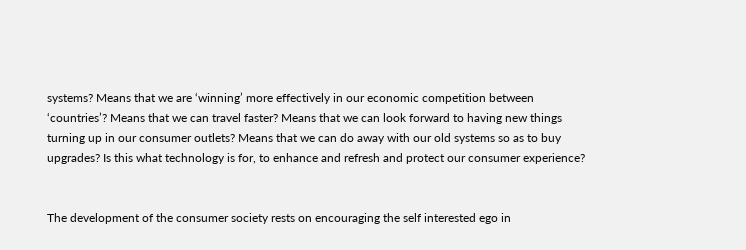systems? Means that we are ‘winning’ more effectively in our economic competition between ‘countries’? Means that we can travel faster? Means that we can look forward to having new things turning up in our consumer outlets? Means that we can do away with our old systems so as to buy upgrades? Is this what technology is for, to enhance and refresh and protect our consumer experience?


The development of the consumer society rests on encouraging the self interested ego in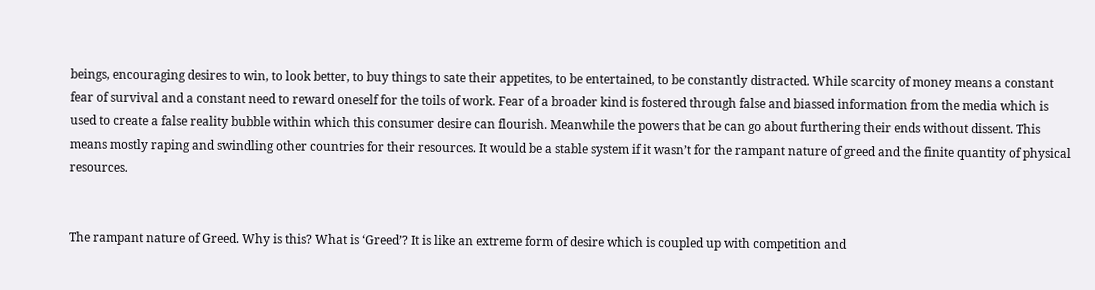beings, encouraging desires to win, to look better, to buy things to sate their appetites, to be entertained, to be constantly distracted. While scarcity of money means a constant fear of survival and a constant need to reward oneself for the toils of work. Fear of a broader kind is fostered through false and biassed information from the media which is used to create a false reality bubble within which this consumer desire can flourish. Meanwhile the powers that be can go about furthering their ends without dissent. This means mostly raping and swindling other countries for their resources. It would be a stable system if it wasn’t for the rampant nature of greed and the finite quantity of physical resources.


The rampant nature of Greed. Why is this? What is ‘Greed’? It is like an extreme form of desire which is coupled up with competition and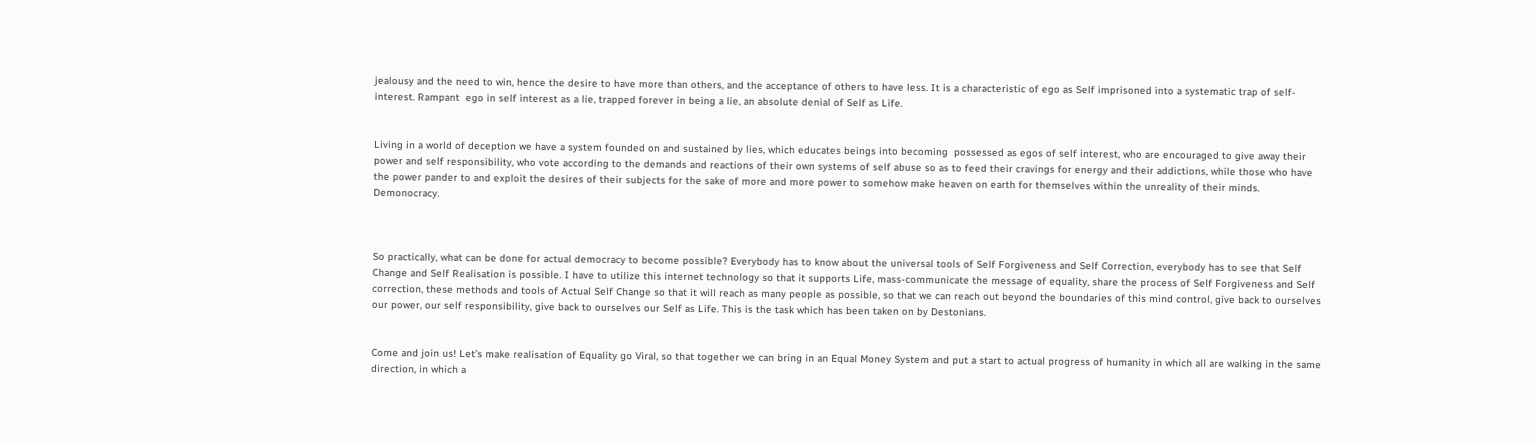jealousy and the need to win, hence the desire to have more than others, and the acceptance of others to have less. It is a characteristic of ego as Self imprisoned into a systematic trap of self-interest. Rampant  ego in self interest as a lie, trapped forever in being a lie, an absolute denial of Self as Life.


Living in a world of deception we have a system founded on and sustained by lies, which educates beings into becoming  possessed as egos of self interest, who are encouraged to give away their power and self responsibility, who vote according to the demands and reactions of their own systems of self abuse so as to feed their cravings for energy and their addictions, while those who have the power pander to and exploit the desires of their subjects for the sake of more and more power to somehow make heaven on earth for themselves within the unreality of their minds. Demonocracy.



So practically, what can be done for actual democracy to become possible? Everybody has to know about the universal tools of Self Forgiveness and Self Correction, everybody has to see that Self Change and Self Realisation is possible. I have to utilize this internet technology so that it supports Life, mass-communicate the message of equality, share the process of Self Forgiveness and Self correction, these methods and tools of Actual Self Change so that it will reach as many people as possible, so that we can reach out beyond the boundaries of this mind control, give back to ourselves our power, our self responsibility, give back to ourselves our Self as Life. This is the task which has been taken on by Destonians.


Come and join us! Let’s make realisation of Equality go Viral, so that together we can bring in an Equal Money System and put a start to actual progress of humanity in which all are walking in the same direction, in which a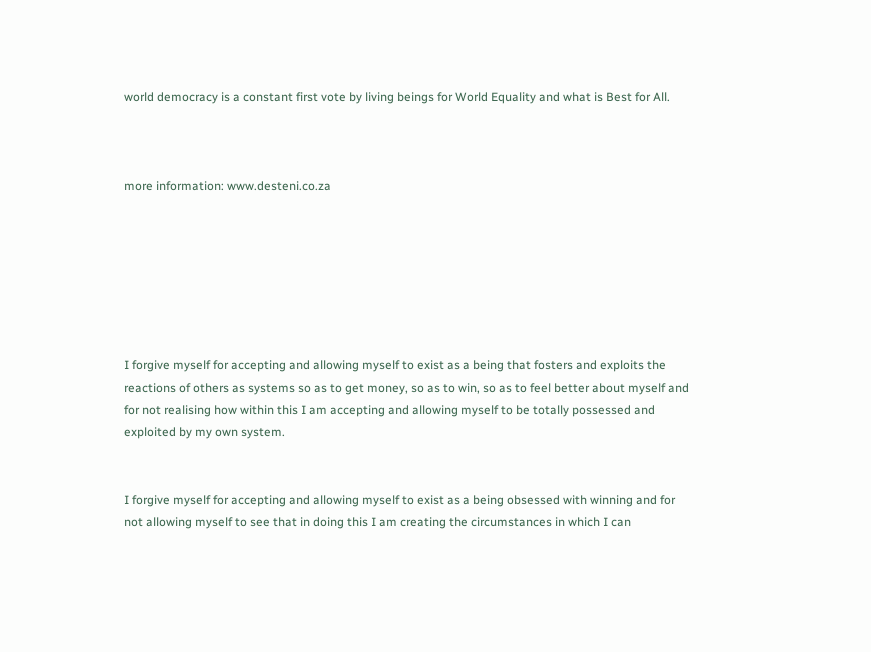world democracy is a constant first vote by living beings for World Equality and what is Best for All.



more information: www.desteni.co.za







I forgive myself for accepting and allowing myself to exist as a being that fosters and exploits the reactions of others as systems so as to get money, so as to win, so as to feel better about myself and for not realising how within this I am accepting and allowing myself to be totally possessed and exploited by my own system.


I forgive myself for accepting and allowing myself to exist as a being obsessed with winning and for not allowing myself to see that in doing this I am creating the circumstances in which I can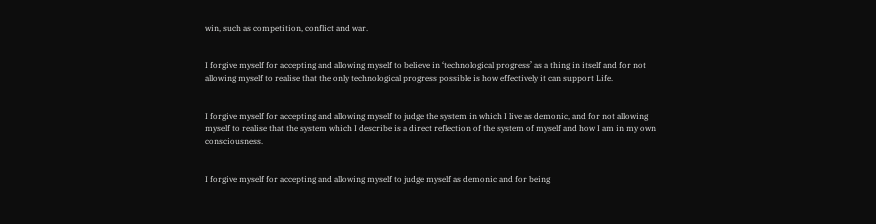win, such as competition, conflict and war.


I forgive myself for accepting and allowing myself to believe in ‘technological progress’ as a thing in itself and for not allowing myself to realise that the only technological progress possible is how effectively it can support Life.


I forgive myself for accepting and allowing myself to judge the system in which I live as demonic, and for not allowing myself to realise that the system which I describe is a direct reflection of the system of myself and how I am in my own consciousness.


I forgive myself for accepting and allowing myself to judge myself as demonic and for being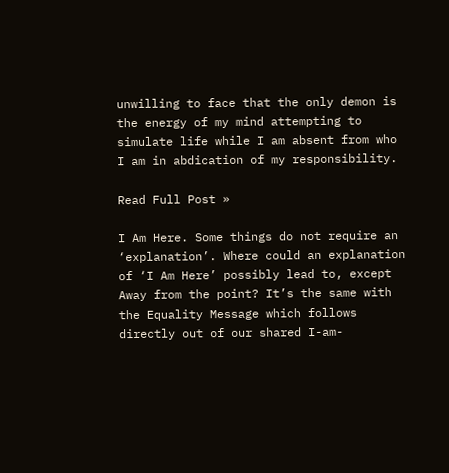unwilling to face that the only demon is the energy of my mind attempting to simulate life while I am absent from who I am in abdication of my responsibility.

Read Full Post »

I Am Here. Some things do not require an ‘explanation’. Where could an explanation of ‘I Am Here’ possibly lead to, except Away from the point? It’s the same with the Equality Message which follows directly out of our shared I-am-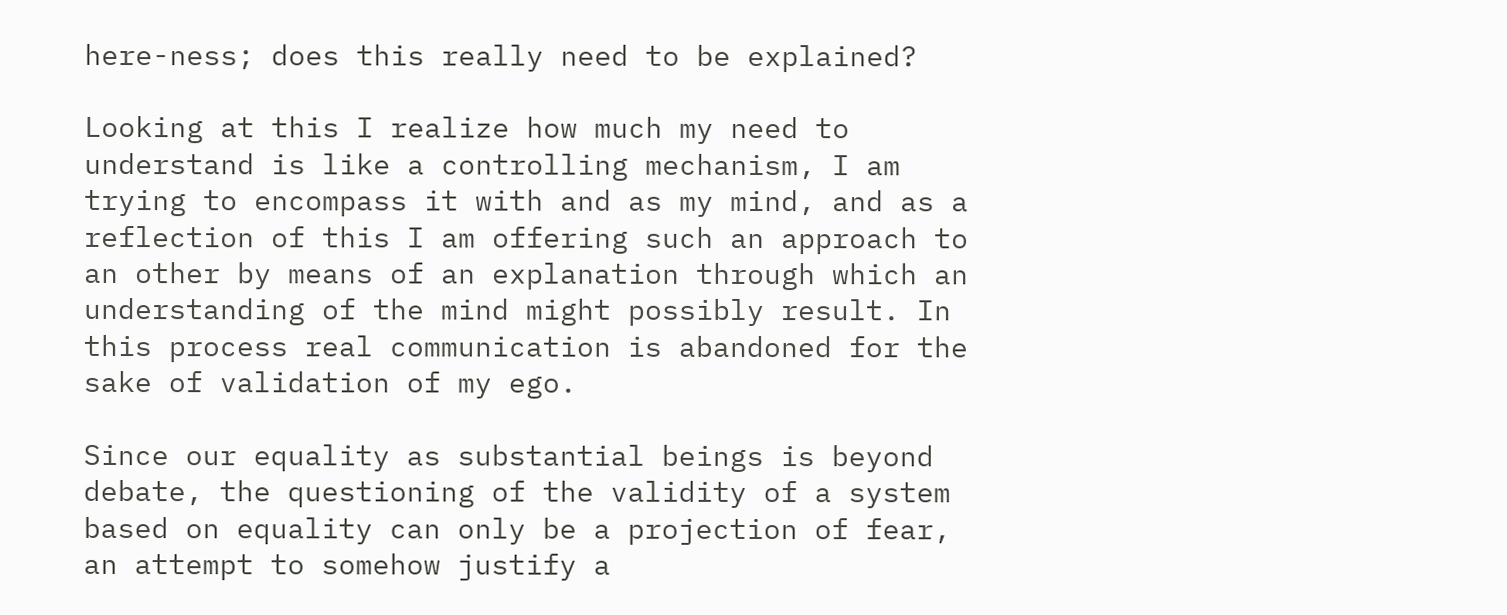here-ness; does this really need to be explained?

Looking at this I realize how much my need to understand is like a controlling mechanism, I am trying to encompass it with and as my mind, and as a reflection of this I am offering such an approach to an other by means of an explanation through which an understanding of the mind might possibly result. In this process real communication is abandoned for the sake of validation of my ego.

Since our equality as substantial beings is beyond debate, the questioning of the validity of a system based on equality can only be a projection of fear, an attempt to somehow justify a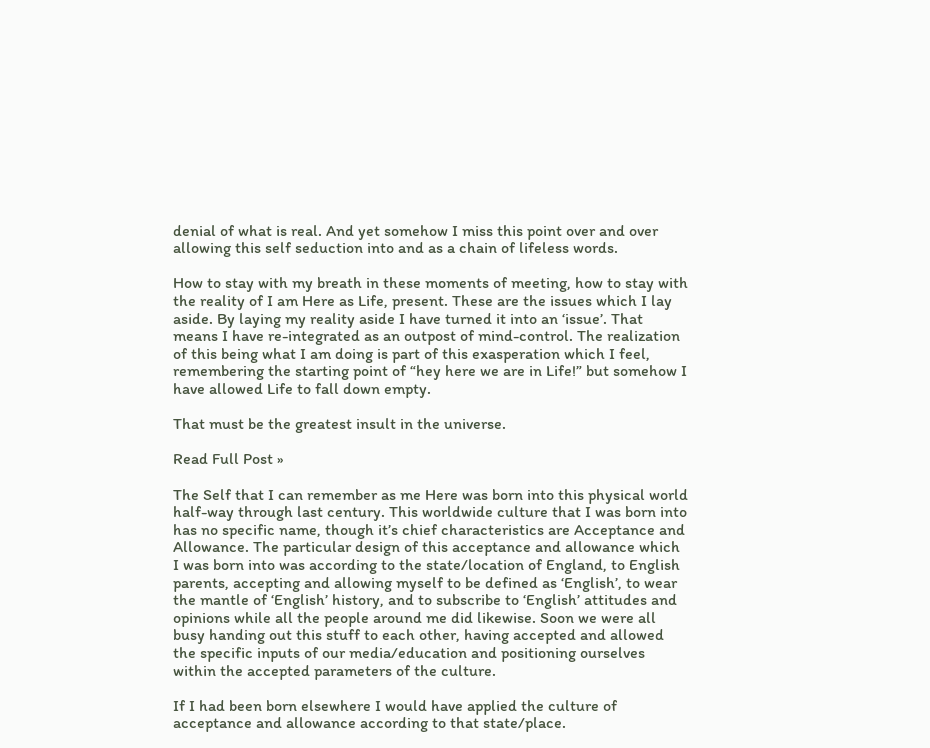denial of what is real. And yet somehow I miss this point over and over allowing this self seduction into and as a chain of lifeless words.

How to stay with my breath in these moments of meeting, how to stay with the reality of I am Here as Life, present. These are the issues which I lay aside. By laying my reality aside I have turned it into an ‘issue’. That means I have re-integrated as an outpost of mind-control. The realization of this being what I am doing is part of this exasperation which I feel, remembering the starting point of “hey here we are in Life!” but somehow I have allowed Life to fall down empty.

That must be the greatest insult in the universe.

Read Full Post »

The Self that I can remember as me Here was born into this physical world half-way through last century. This worldwide culture that I was born into has no specific name, though it’s chief characteristics are Acceptance and Allowance. The particular design of this acceptance and allowance which I was born into was according to the state/location of England, to English parents, accepting and allowing myself to be defined as ‘English’, to wear the mantle of ‘English’ history, and to subscribe to ‘English’ attitudes and opinions while all the people around me did likewise. Soon we were all busy handing out this stuff to each other, having accepted and allowed the specific inputs of our media/education and positioning ourselves within the accepted parameters of the culture.

If I had been born elsewhere I would have applied the culture of acceptance and allowance according to that state/place.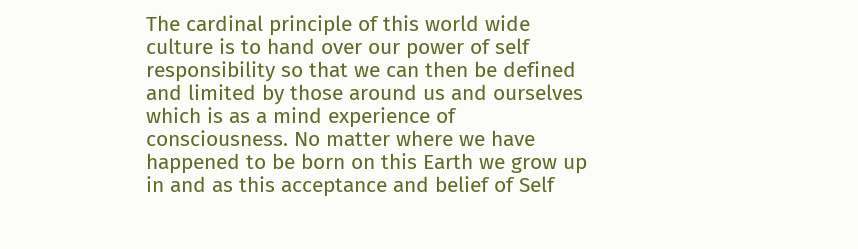The cardinal principle of this world wide culture is to hand over our power of self responsibility so that we can then be defined and limited by those around us and ourselves which is as a mind experience of consciousness. No matter where we have happened to be born on this Earth we grow up in and as this acceptance and belief of Self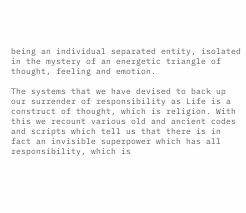being an individual separated entity, isolated in the mystery of an energetic triangle of thought, feeling and emotion.

The systems that we have devised to back up our surrender of responsibility as Life is a construct of thought, which is religion. With this we recount various old and ancient codes and scripts which tell us that there is in fact an invisible superpower which has all responsibility, which is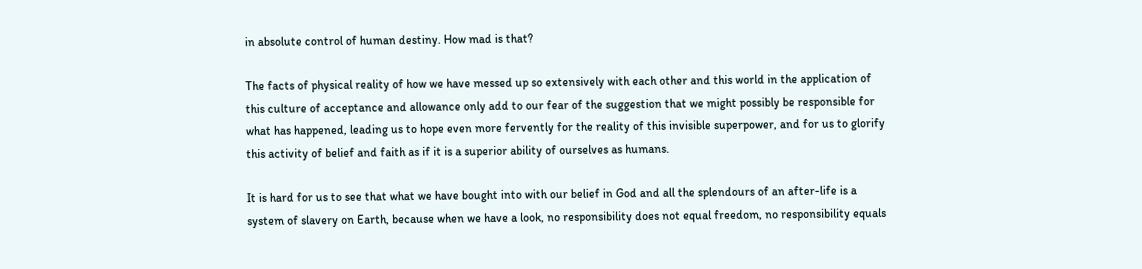in absolute control of human destiny. How mad is that?

The facts of physical reality of how we have messed up so extensively with each other and this world in the application of this culture of acceptance and allowance only add to our fear of the suggestion that we might possibly be responsible for what has happened, leading us to hope even more fervently for the reality of this invisible superpower, and for us to glorify this activity of belief and faith as if it is a superior ability of ourselves as humans.

It is hard for us to see that what we have bought into with our belief in God and all the splendours of an after-life is a system of slavery on Earth, because when we have a look, no responsibility does not equal freedom, no responsibility equals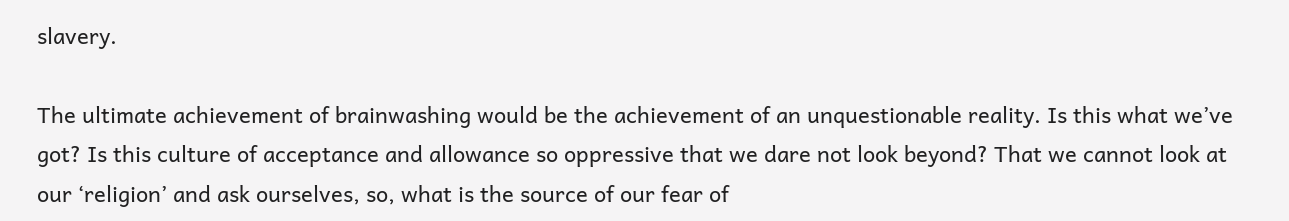slavery.

The ultimate achievement of brainwashing would be the achievement of an unquestionable reality. Is this what we’ve got? Is this culture of acceptance and allowance so oppressive that we dare not look beyond? That we cannot look at our ‘religion’ and ask ourselves, so, what is the source of our fear of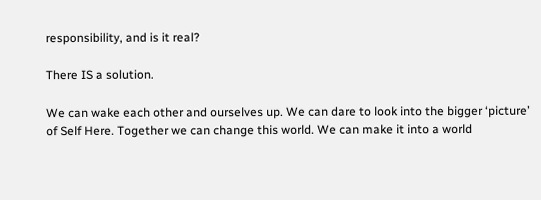responsibility, and is it real?

There IS a solution.

We can wake each other and ourselves up. We can dare to look into the bigger ‘picture’ of Self Here. Together we can change this world. We can make it into a world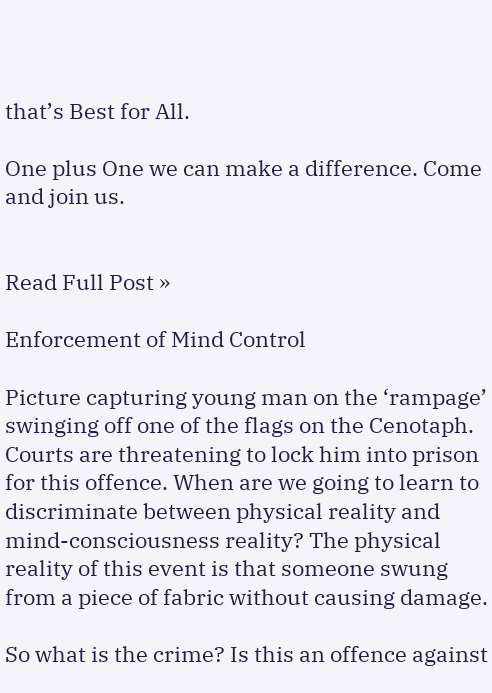that’s Best for All.

One plus One we can make a difference. Come and join us.


Read Full Post »

Enforcement of Mind Control

Picture capturing young man on the ‘rampage’ swinging off one of the flags on the Cenotaph. Courts are threatening to lock him into prison for this offence. When are we going to learn to discriminate between physical reality and mind-consciousness reality? The physical reality of this event is that someone swung from a piece of fabric without causing damage.

So what is the crime? Is this an offence against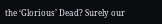the ‘Glorious’ Dead? Surely our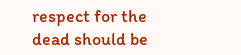respect for the dead should be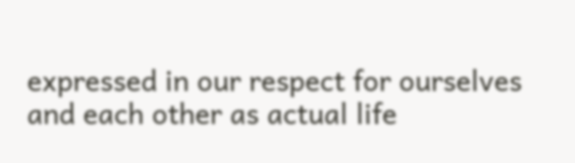expressed in our respect for ourselves and each other as actual life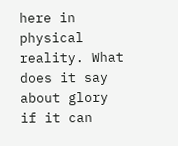here in physical reality. What does it say about glory if it can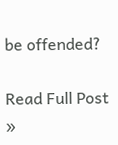be offended?

Read Full Post »